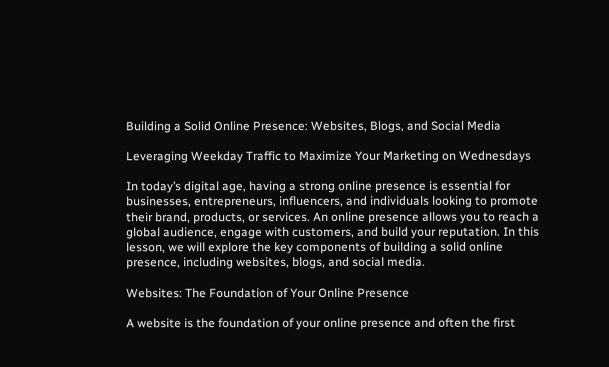Building a Solid Online Presence: Websites, Blogs, and Social Media

Leveraging Weekday Traffic to Maximize Your Marketing on Wednesdays

In today’s digital age, having a strong online presence is essential for businesses, entrepreneurs, influencers, and individuals looking to promote their brand, products, or services. An online presence allows you to reach a global audience, engage with customers, and build your reputation. In this lesson, we will explore the key components of building a solid online presence, including websites, blogs, and social media.

Websites: The Foundation of Your Online Presence

A website is the foundation of your online presence and often the first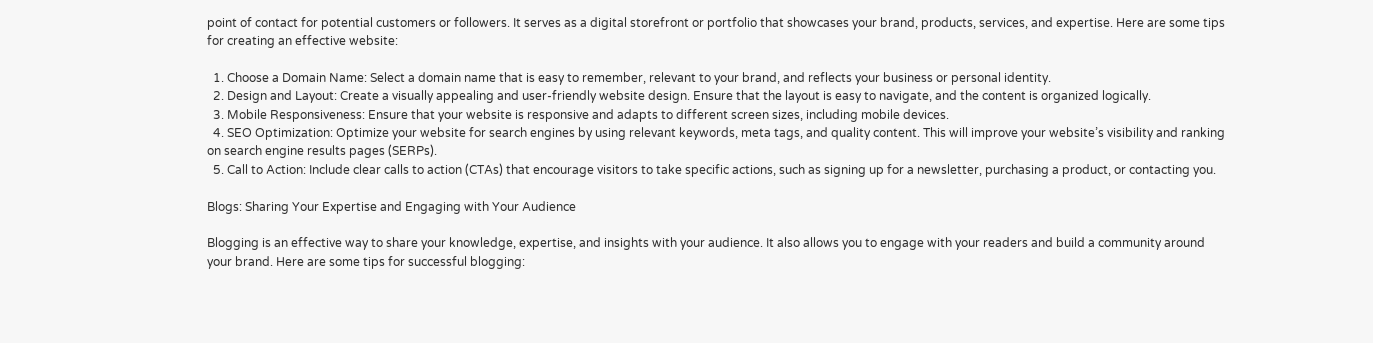point of contact for potential customers or followers. It serves as a digital storefront or portfolio that showcases your brand, products, services, and expertise. Here are some tips for creating an effective website:

  1. Choose a Domain Name: Select a domain name that is easy to remember, relevant to your brand, and reflects your business or personal identity.
  2. Design and Layout: Create a visually appealing and user-friendly website design. Ensure that the layout is easy to navigate, and the content is organized logically.
  3. Mobile Responsiveness: Ensure that your website is responsive and adapts to different screen sizes, including mobile devices.
  4. SEO Optimization: Optimize your website for search engines by using relevant keywords, meta tags, and quality content. This will improve your website’s visibility and ranking on search engine results pages (SERPs).
  5. Call to Action: Include clear calls to action (CTAs) that encourage visitors to take specific actions, such as signing up for a newsletter, purchasing a product, or contacting you.

Blogs: Sharing Your Expertise and Engaging with Your Audience

Blogging is an effective way to share your knowledge, expertise, and insights with your audience. It also allows you to engage with your readers and build a community around your brand. Here are some tips for successful blogging: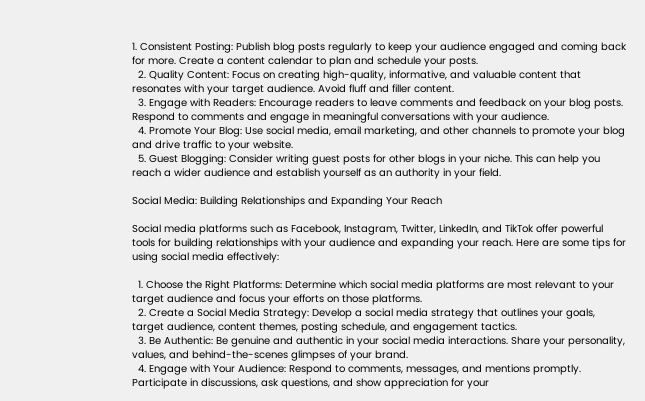1. Consistent Posting: Publish blog posts regularly to keep your audience engaged and coming back for more. Create a content calendar to plan and schedule your posts.
  2. Quality Content: Focus on creating high-quality, informative, and valuable content that resonates with your target audience. Avoid fluff and filler content.
  3. Engage with Readers: Encourage readers to leave comments and feedback on your blog posts. Respond to comments and engage in meaningful conversations with your audience.
  4. Promote Your Blog: Use social media, email marketing, and other channels to promote your blog and drive traffic to your website.
  5. Guest Blogging: Consider writing guest posts for other blogs in your niche. This can help you reach a wider audience and establish yourself as an authority in your field.

Social Media: Building Relationships and Expanding Your Reach

Social media platforms such as Facebook, Instagram, Twitter, LinkedIn, and TikTok offer powerful tools for building relationships with your audience and expanding your reach. Here are some tips for using social media effectively:

  1. Choose the Right Platforms: Determine which social media platforms are most relevant to your target audience and focus your efforts on those platforms.
  2. Create a Social Media Strategy: Develop a social media strategy that outlines your goals, target audience, content themes, posting schedule, and engagement tactics.
  3. Be Authentic: Be genuine and authentic in your social media interactions. Share your personality, values, and behind-the-scenes glimpses of your brand.
  4. Engage with Your Audience: Respond to comments, messages, and mentions promptly. Participate in discussions, ask questions, and show appreciation for your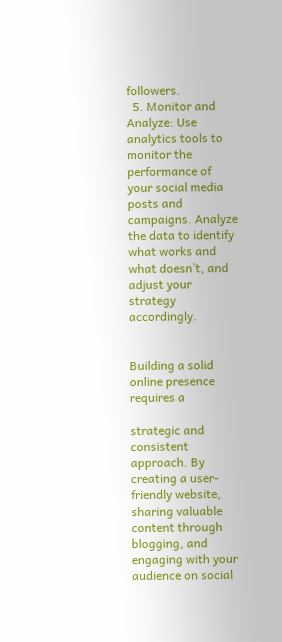followers.
  5. Monitor and Analyze: Use analytics tools to monitor the performance of your social media posts and campaigns. Analyze the data to identify what works and what doesn’t, and adjust your strategy accordingly.


Building a solid online presence requires a

strategic and consistent approach. By creating a user-friendly website, sharing valuable content through blogging, and engaging with your audience on social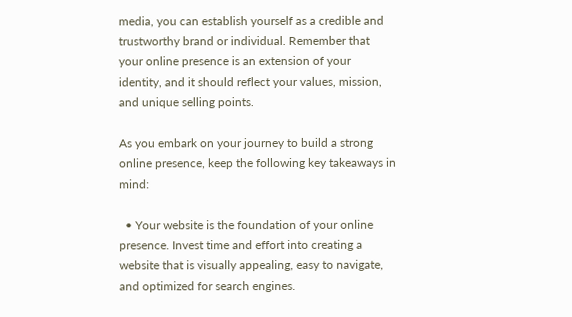media, you can establish yourself as a credible and trustworthy brand or individual. Remember that your online presence is an extension of your identity, and it should reflect your values, mission, and unique selling points.

As you embark on your journey to build a strong online presence, keep the following key takeaways in mind:

  • Your website is the foundation of your online presence. Invest time and effort into creating a website that is visually appealing, easy to navigate, and optimized for search engines.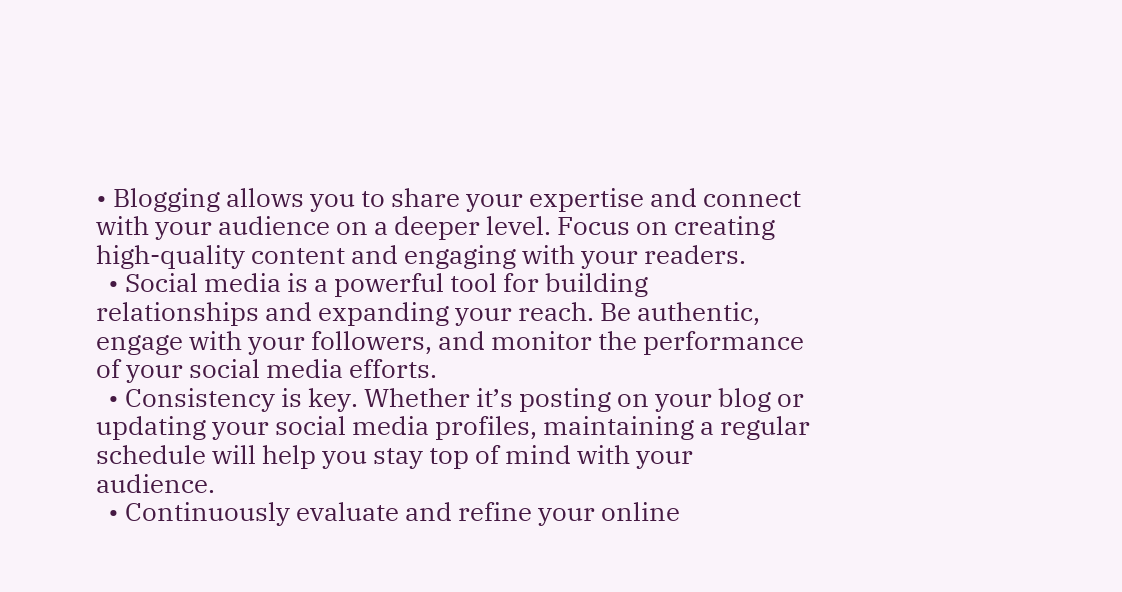• Blogging allows you to share your expertise and connect with your audience on a deeper level. Focus on creating high-quality content and engaging with your readers.
  • Social media is a powerful tool for building relationships and expanding your reach. Be authentic, engage with your followers, and monitor the performance of your social media efforts.
  • Consistency is key. Whether it’s posting on your blog or updating your social media profiles, maintaining a regular schedule will help you stay top of mind with your audience.
  • Continuously evaluate and refine your online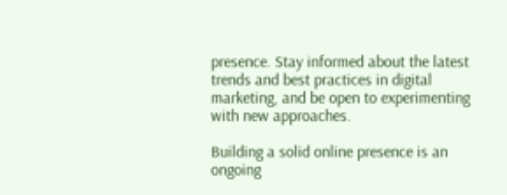presence. Stay informed about the latest trends and best practices in digital marketing, and be open to experimenting with new approaches.

Building a solid online presence is an ongoing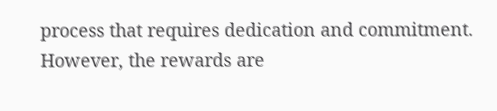process that requires dedication and commitment. However, the rewards are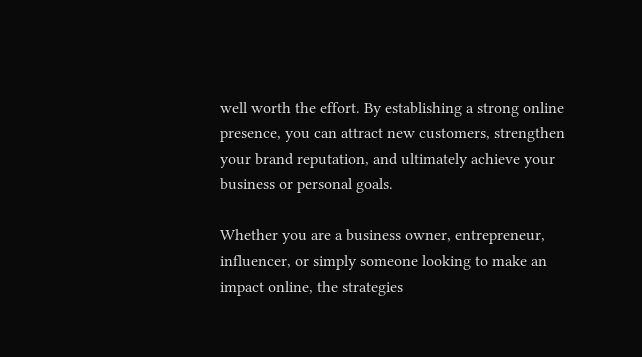well worth the effort. By establishing a strong online presence, you can attract new customers, strengthen your brand reputation, and ultimately achieve your business or personal goals.

Whether you are a business owner, entrepreneur, influencer, or simply someone looking to make an impact online, the strategies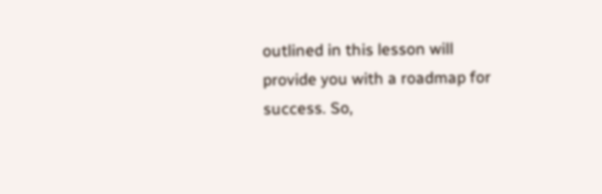outlined in this lesson will provide you with a roadmap for success. So,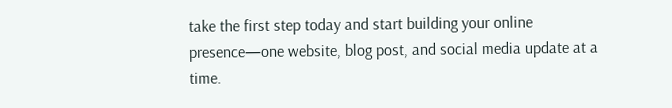take the first step today and start building your online presence—one website, blog post, and social media update at a time.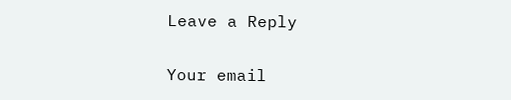Leave a Reply

Your email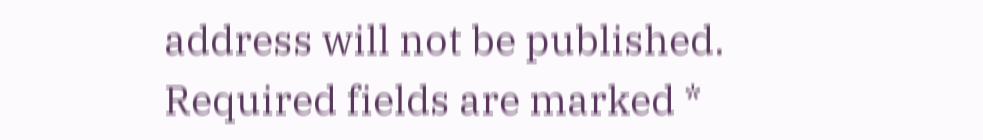address will not be published. Required fields are marked *